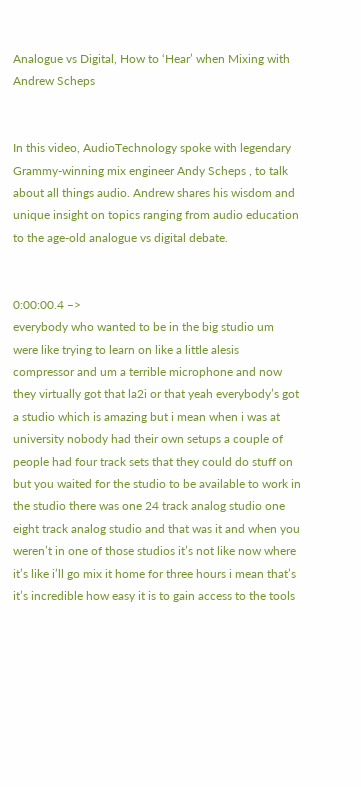Analogue vs Digital, How to ‘Hear’ when Mixing with Andrew Scheps


In this video, AudioTechnology spoke with legendary Grammy-winning mix engineer Andy Scheps , to talk about all things audio. Andrew shares his wisdom and unique insight on topics ranging from audio education to the age-old analogue vs digital debate.


0:00:00.4 –>
everybody who wanted to be in the big studio um were like trying to learn on like a little alesis compressor and um a terrible microphone and now they virtually got that la2i or that yeah everybody’s got a studio which is amazing but i mean when i was at university nobody had their own setups a couple of people had four track sets that they could do stuff on but you waited for the studio to be available to work in the studio there was one 24 track analog studio one eight track analog studio and that was it and when you weren’t in one of those studios it’s not like now where it’s like i’ll go mix it home for three hours i mean that’s it’s incredible how easy it is to gain access to the tools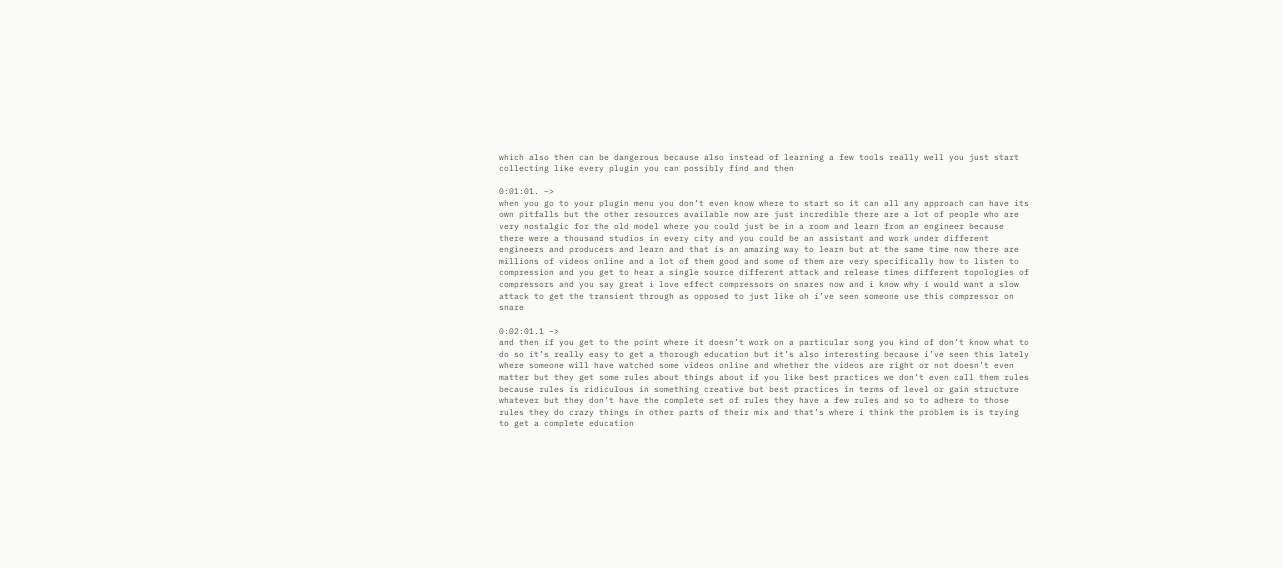which also then can be dangerous because also instead of learning a few tools really well you just start collecting like every plugin you can possibly find and then

0:01:01. –>
when you go to your plugin menu you don’t even know where to start so it can all any approach can have its own pitfalls but the other resources available now are just incredible there are a lot of people who are very nostalgic for the old model where you could just be in a room and learn from an engineer because there were a thousand studios in every city and you could be an assistant and work under different engineers and producers and learn and that is an amazing way to learn but at the same time now there are millions of videos online and a lot of them good and some of them are very specifically how to listen to compression and you get to hear a single source different attack and release times different topologies of compressors and you say great i love effect compressors on snares now and i know why i would want a slow attack to get the transient through as opposed to just like oh i’ve seen someone use this compressor on snare

0:02:01.1 –>
and then if you get to the point where it doesn’t work on a particular song you kind of don’t know what to do so it’s really easy to get a thorough education but it’s also interesting because i’ve seen this lately where someone will have watched some videos online and whether the videos are right or not doesn’t even matter but they get some rules about things about if you like best practices we don’t even call them rules because rules is ridiculous in something creative but best practices in terms of level or gain structure whatever but they don’t have the complete set of rules they have a few rules and so to adhere to those rules they do crazy things in other parts of their mix and that’s where i think the problem is is trying to get a complete education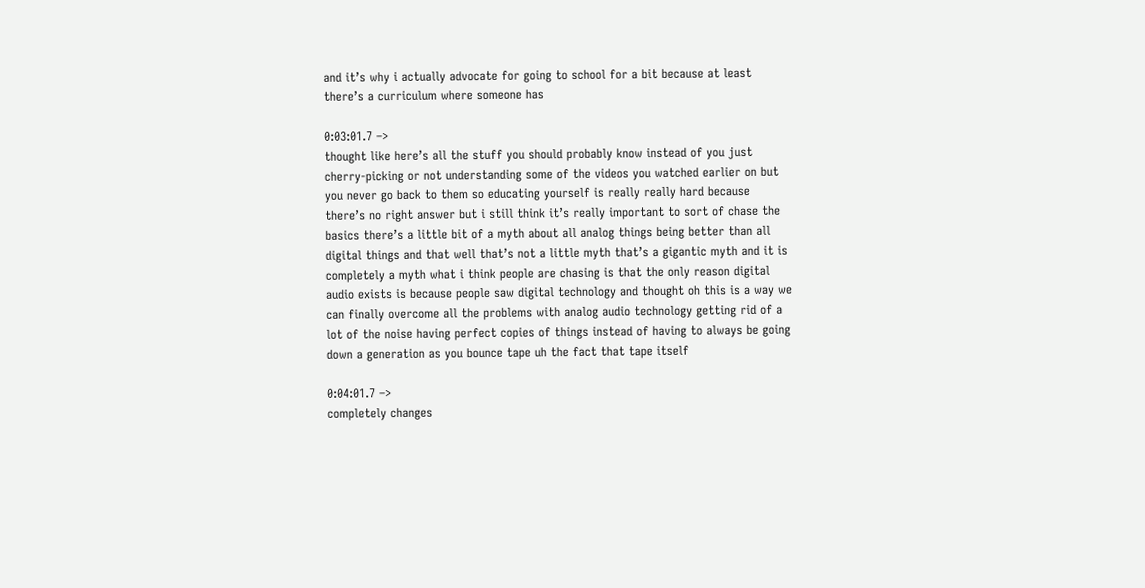and it’s why i actually advocate for going to school for a bit because at least there’s a curriculum where someone has

0:03:01.7 –>
thought like here’s all the stuff you should probably know instead of you just cherry-picking or not understanding some of the videos you watched earlier on but you never go back to them so educating yourself is really really hard because there’s no right answer but i still think it’s really important to sort of chase the basics there’s a little bit of a myth about all analog things being better than all digital things and that well that’s not a little myth that’s a gigantic myth and it is completely a myth what i think people are chasing is that the only reason digital audio exists is because people saw digital technology and thought oh this is a way we can finally overcome all the problems with analog audio technology getting rid of a lot of the noise having perfect copies of things instead of having to always be going down a generation as you bounce tape uh the fact that tape itself

0:04:01.7 –>
completely changes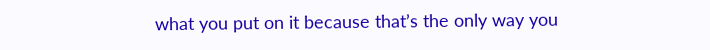what you put on it because that’s the only way you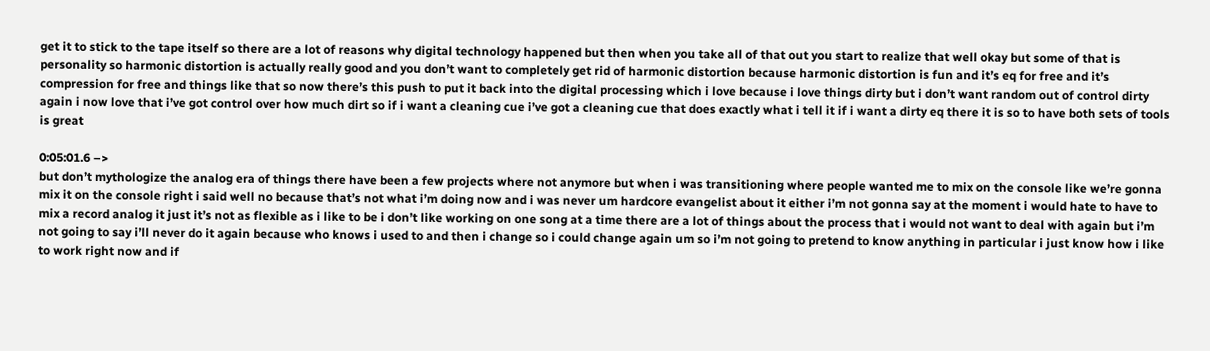get it to stick to the tape itself so there are a lot of reasons why digital technology happened but then when you take all of that out you start to realize that well okay but some of that is personality so harmonic distortion is actually really good and you don’t want to completely get rid of harmonic distortion because harmonic distortion is fun and it’s eq for free and it’s compression for free and things like that so now there’s this push to put it back into the digital processing which i love because i love things dirty but i don’t want random out of control dirty again i now love that i’ve got control over how much dirt so if i want a cleaning cue i’ve got a cleaning cue that does exactly what i tell it if i want a dirty eq there it is so to have both sets of tools is great

0:05:01.6 –>
but don’t mythologize the analog era of things there have been a few projects where not anymore but when i was transitioning where people wanted me to mix on the console like we’re gonna mix it on the console right i said well no because that’s not what i’m doing now and i was never um hardcore evangelist about it either i’m not gonna say at the moment i would hate to have to mix a record analog it just it’s not as flexible as i like to be i don’t like working on one song at a time there are a lot of things about the process that i would not want to deal with again but i’m not going to say i’ll never do it again because who knows i used to and then i change so i could change again um so i’m not going to pretend to know anything in particular i just know how i like to work right now and if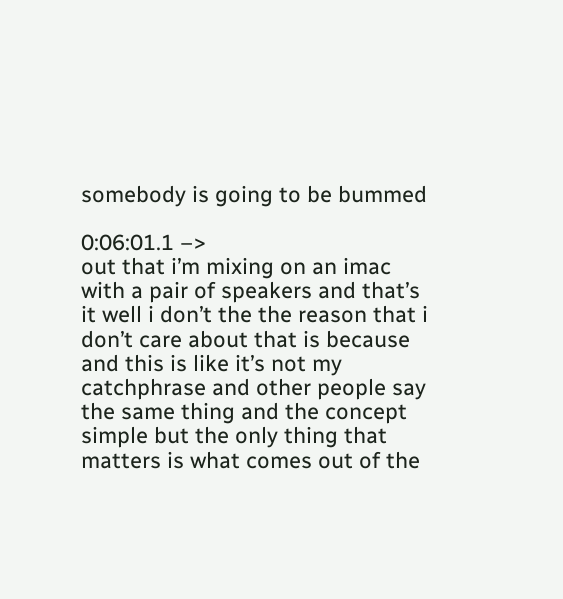somebody is going to be bummed

0:06:01.1 –>
out that i’m mixing on an imac with a pair of speakers and that’s it well i don’t the the reason that i don’t care about that is because and this is like it’s not my catchphrase and other people say the same thing and the concept simple but the only thing that matters is what comes out of the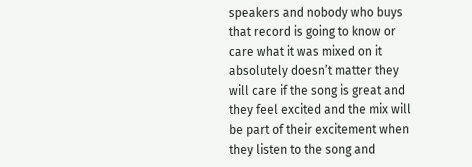speakers and nobody who buys that record is going to know or care what it was mixed on it absolutely doesn’t matter they will care if the song is great and they feel excited and the mix will be part of their excitement when they listen to the song and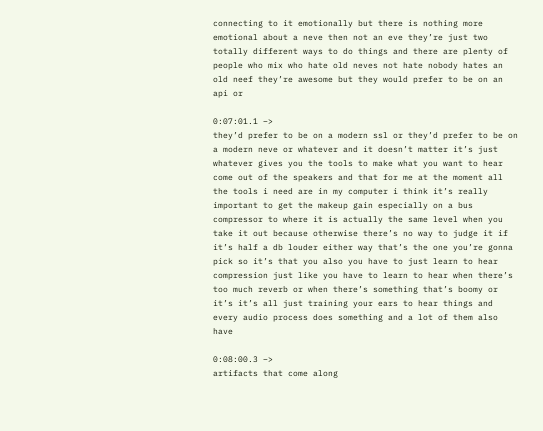connecting to it emotionally but there is nothing more emotional about a neve then not an eve they’re just two totally different ways to do things and there are plenty of people who mix who hate old neves not hate nobody hates an old neef they’re awesome but they would prefer to be on an api or

0:07:01.1 –>
they’d prefer to be on a modern ssl or they’d prefer to be on a modern neve or whatever and it doesn’t matter it’s just whatever gives you the tools to make what you want to hear come out of the speakers and that for me at the moment all the tools i need are in my computer i think it’s really important to get the makeup gain especially on a bus compressor to where it is actually the same level when you take it out because otherwise there’s no way to judge it if it’s half a db louder either way that’s the one you’re gonna pick so it’s that you also you have to just learn to hear compression just like you have to learn to hear when there’s too much reverb or when there’s something that’s boomy or it’s it’s all just training your ears to hear things and every audio process does something and a lot of them also have

0:08:00.3 –>
artifacts that come along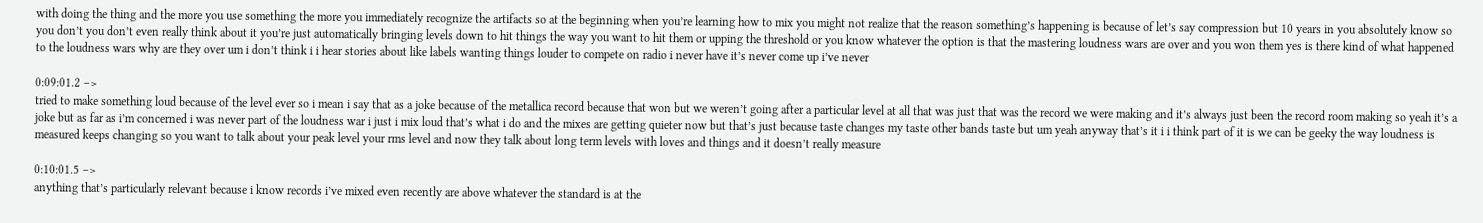with doing the thing and the more you use something the more you immediately recognize the artifacts so at the beginning when you’re learning how to mix you might not realize that the reason something’s happening is because of let’s say compression but 10 years in you absolutely know so you don’t you don’t even really think about it you’re just automatically bringing levels down to hit things the way you want to hit them or upping the threshold or you know whatever the option is that the mastering loudness wars are over and you won them yes is there kind of what happened to the loudness wars why are they over um i don’t think i i hear stories about like labels wanting things louder to compete on radio i never have it’s never come up i’ve never

0:09:01.2 –>
tried to make something loud because of the level ever so i mean i say that as a joke because of the metallica record because that won but we weren’t going after a particular level at all that was just that was the record we were making and it’s always just been the record room making so yeah it’s a joke but as far as i’m concerned i was never part of the loudness war i just i mix loud that’s what i do and the mixes are getting quieter now but that’s just because taste changes my taste other bands taste but um yeah anyway that’s it i i think part of it is we can be geeky the way loudness is measured keeps changing so you want to talk about your peak level your rms level and now they talk about long term levels with loves and things and it doesn’t really measure

0:10:01.5 –>
anything that’s particularly relevant because i know records i’ve mixed even recently are above whatever the standard is at the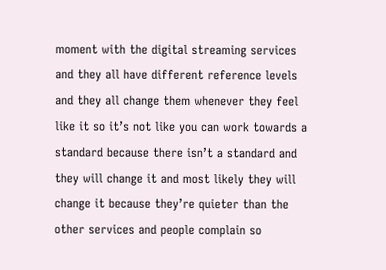moment with the digital streaming services and they all have different reference levels and they all change them whenever they feel like it so it’s not like you can work towards a standard because there isn’t a standard and they will change it and most likely they will change it because they’re quieter than the other services and people complain so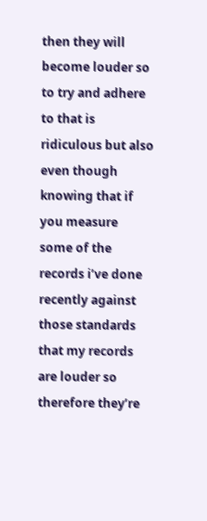then they will become louder so to try and adhere to that is ridiculous but also even though knowing that if you measure some of the records i’ve done recently against those standards that my records are louder so therefore they’re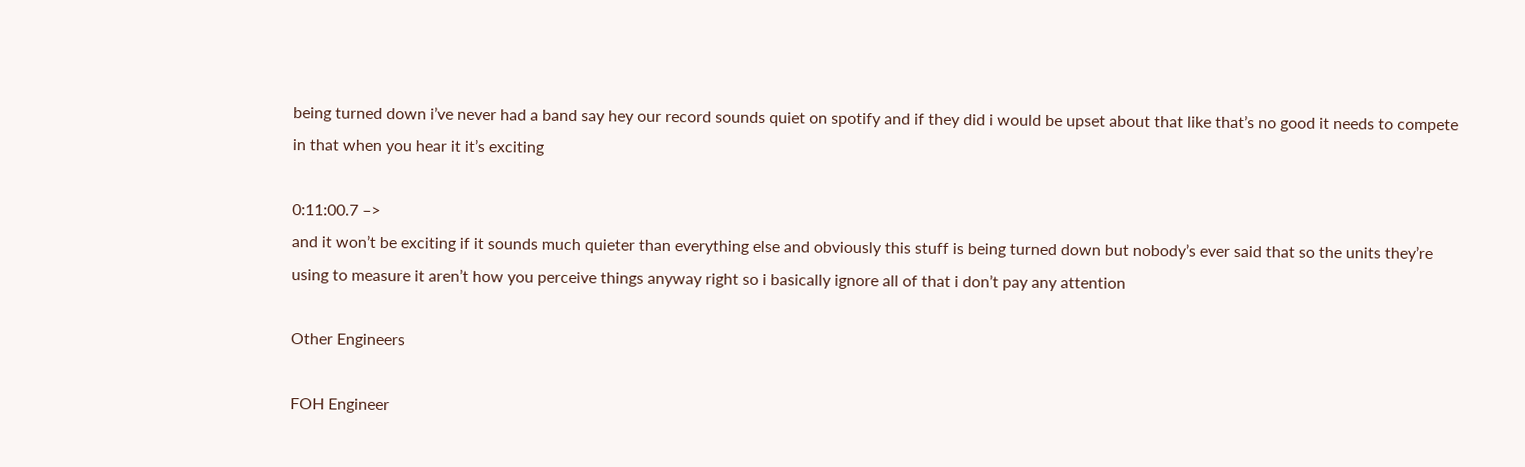being turned down i’ve never had a band say hey our record sounds quiet on spotify and if they did i would be upset about that like that’s no good it needs to compete in that when you hear it it’s exciting

0:11:00.7 –>
and it won’t be exciting if it sounds much quieter than everything else and obviously this stuff is being turned down but nobody’s ever said that so the units they’re using to measure it aren’t how you perceive things anyway right so i basically ignore all of that i don’t pay any attention

Other Engineers

FOH Engineer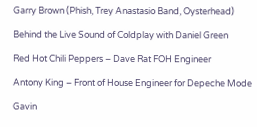Garry Brown (Phish, Trey Anastasio Band, Oysterhead)

Behind the Live Sound of Coldplay with Daniel Green

Red Hot Chili Peppers – Dave Rat FOH Engineer

Antony King – Front of House Engineer for Depeche Mode

Gavin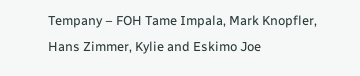Tempany – FOH Tame Impala, Mark Knopfler, Hans Zimmer, Kylie and Eskimo Joe